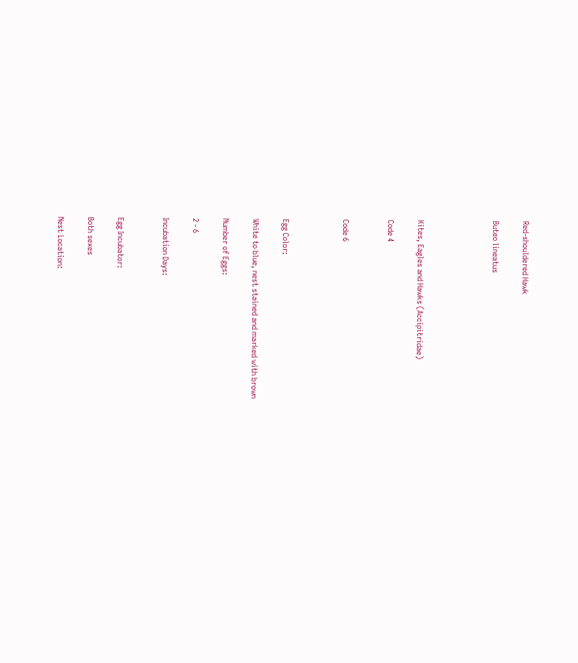Red-shouldered Hawk

Buteo lineatus




Kites, Eagles and Hawks (Accipitridae)

Code 4


Code 6



Egg Color:

White to blue, nest stained and marked with brown

Number of Eggs:

2 - 6

Incubation Days:


Egg Incubator:

Both sexes

Nest Location: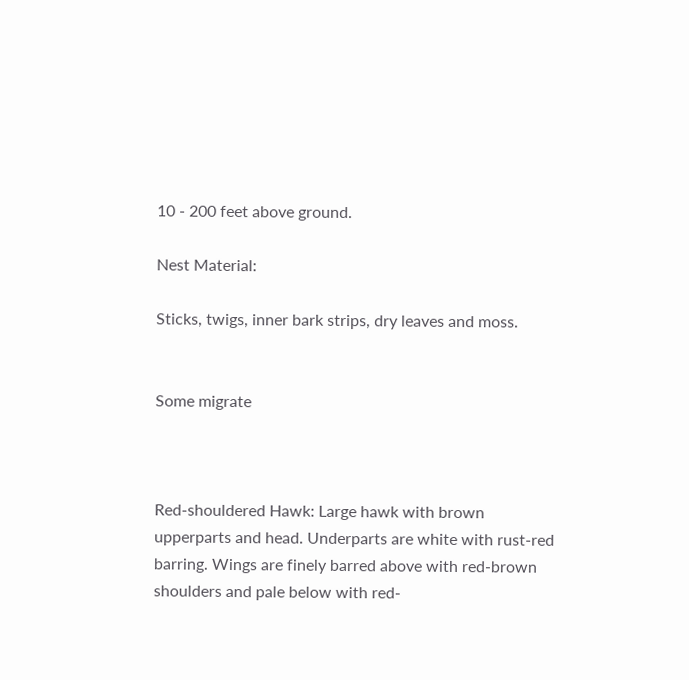10 - 200 feet above ground.

Nest Material:

Sticks, twigs, inner bark strips, dry leaves and moss.


Some migrate



Red-shouldered Hawk: Large hawk with brown upperparts and head. Underparts are white with rust-red barring. Wings are finely barred above with red-brown shoulders and pale below with red-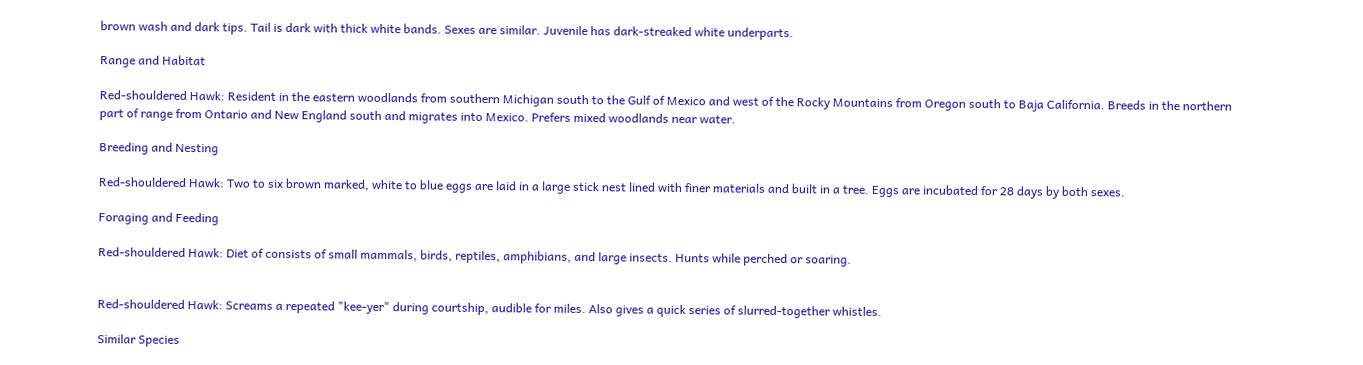brown wash and dark tips. Tail is dark with thick white bands. Sexes are similar. Juvenile has dark-streaked white underparts.

Range and Habitat

Red-shouldered Hawk: Resident in the eastern woodlands from southern Michigan south to the Gulf of Mexico and west of the Rocky Mountains from Oregon south to Baja California. Breeds in the northern part of range from Ontario and New England south and migrates into Mexico. Prefers mixed woodlands near water.

Breeding and Nesting

Red-shouldered Hawk: Two to six brown marked, white to blue eggs are laid in a large stick nest lined with finer materials and built in a tree. Eggs are incubated for 28 days by both sexes.

Foraging and Feeding

Red-shouldered Hawk: Diet of consists of small mammals, birds, reptiles, amphibians, and large insects. Hunts while perched or soaring.


Red-shouldered Hawk: Screams a repeated "kee-yer" during courtship, audible for miles. Also gives a quick series of slurred-together whistles.

Similar Species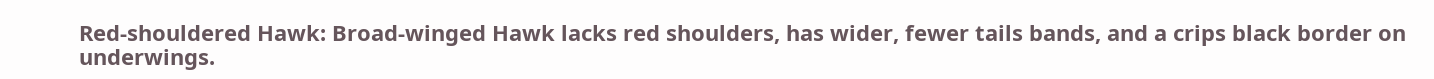Red-shouldered Hawk: Broad-winged Hawk lacks red shoulders, has wider, fewer tails bands, and a crips black border on underwings.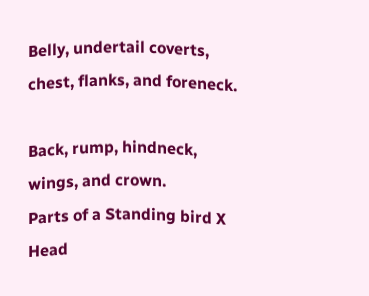Belly, undertail coverts, chest, flanks, and foreneck.

Back, rump, hindneck, wings, and crown.
Parts of a Standing bird X
Head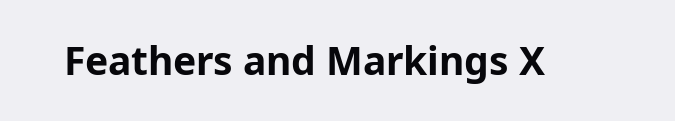Feathers and Markings X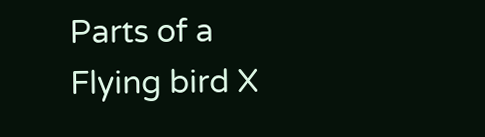Parts of a Flying bird X